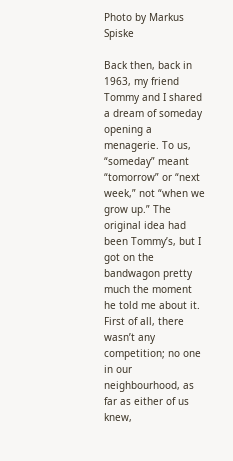Photo by Markus Spiske

Back then, back in 1963, my friend Tommy and I shared a dream of someday opening a menagerie. To us, “someday” meant “tomorrow” or “next week,” not “when we grow up.” The original idea had been Tommy’s, but I got on the bandwagon pretty much the moment he told me about it. First of all, there wasn’t any competition; no one in our neighbourhood, as far as either of us knew,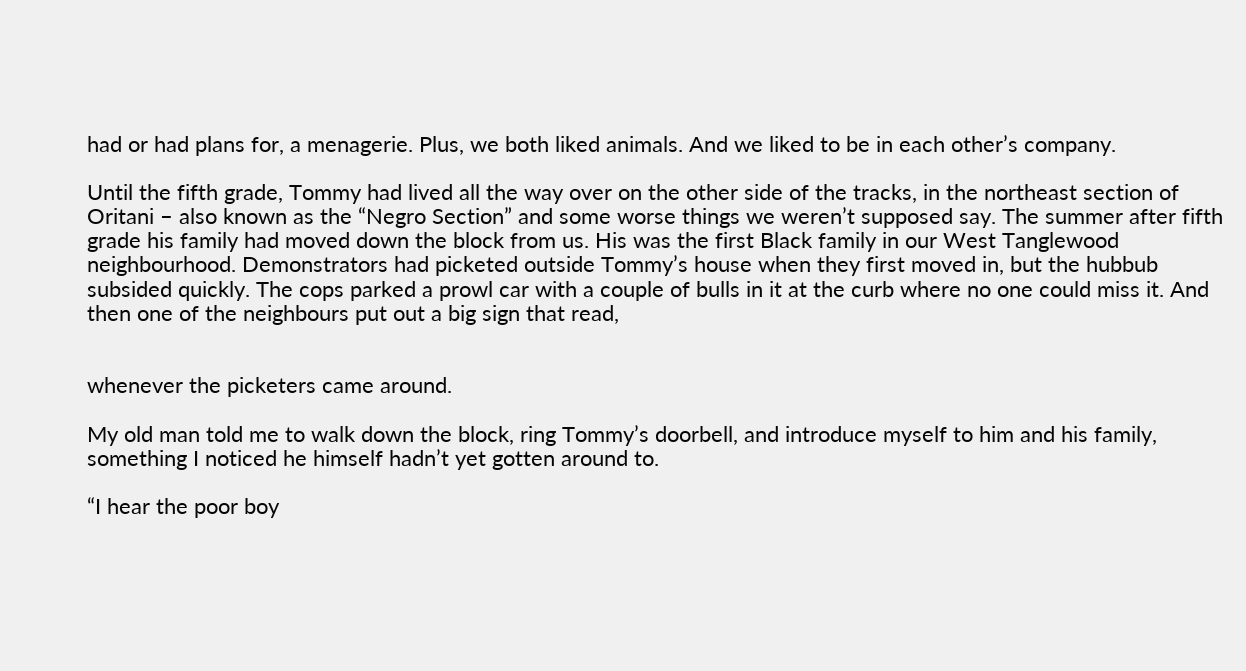had or had plans for, a menagerie. Plus, we both liked animals. And we liked to be in each other’s company.

Until the fifth grade, Tommy had lived all the way over on the other side of the tracks, in the northeast section of Oritani – also known as the “Negro Section” and some worse things we weren’t supposed say. The summer after fifth grade his family had moved down the block from us. His was the first Black family in our West Tanglewood neighbourhood. Demonstrators had picketed outside Tommy’s house when they first moved in, but the hubbub subsided quickly. The cops parked a prowl car with a couple of bulls in it at the curb where no one could miss it. And then one of the neighbours put out a big sign that read,


whenever the picketers came around.

My old man told me to walk down the block, ring Tommy’s doorbell, and introduce myself to him and his family, something I noticed he himself hadn’t yet gotten around to.

“I hear the poor boy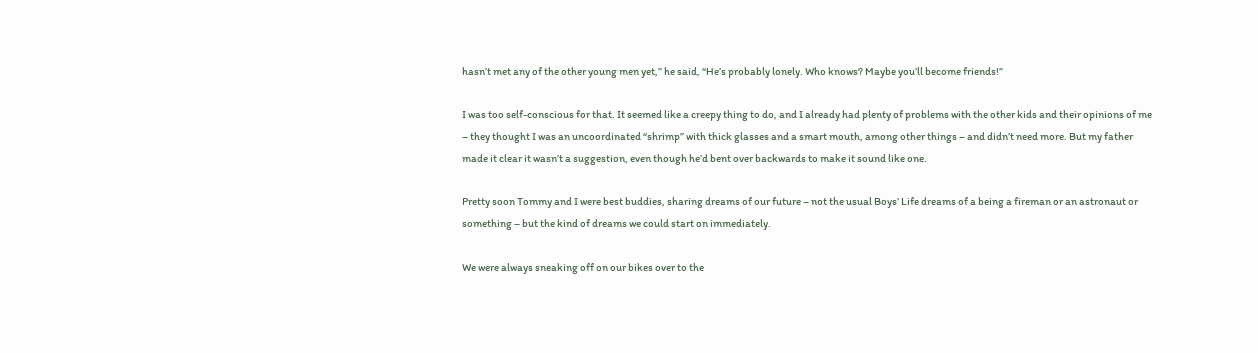hasn’t met any of the other young men yet,” he said, “He’s probably lonely. Who knows? Maybe you’ll become friends!”

I was too self-conscious for that. It seemed like a creepy thing to do, and I already had plenty of problems with the other kids and their opinions of me – they thought I was an uncoordinated “shrimp” with thick glasses and a smart mouth, among other things – and didn’t need more. But my father made it clear it wasn’t a suggestion, even though he’d bent over backwards to make it sound like one.

Pretty soon Tommy and I were best buddies, sharing dreams of our future – not the usual Boys’ Life dreams of a being a fireman or an astronaut or something – but the kind of dreams we could start on immediately.

We were always sneaking off on our bikes over to the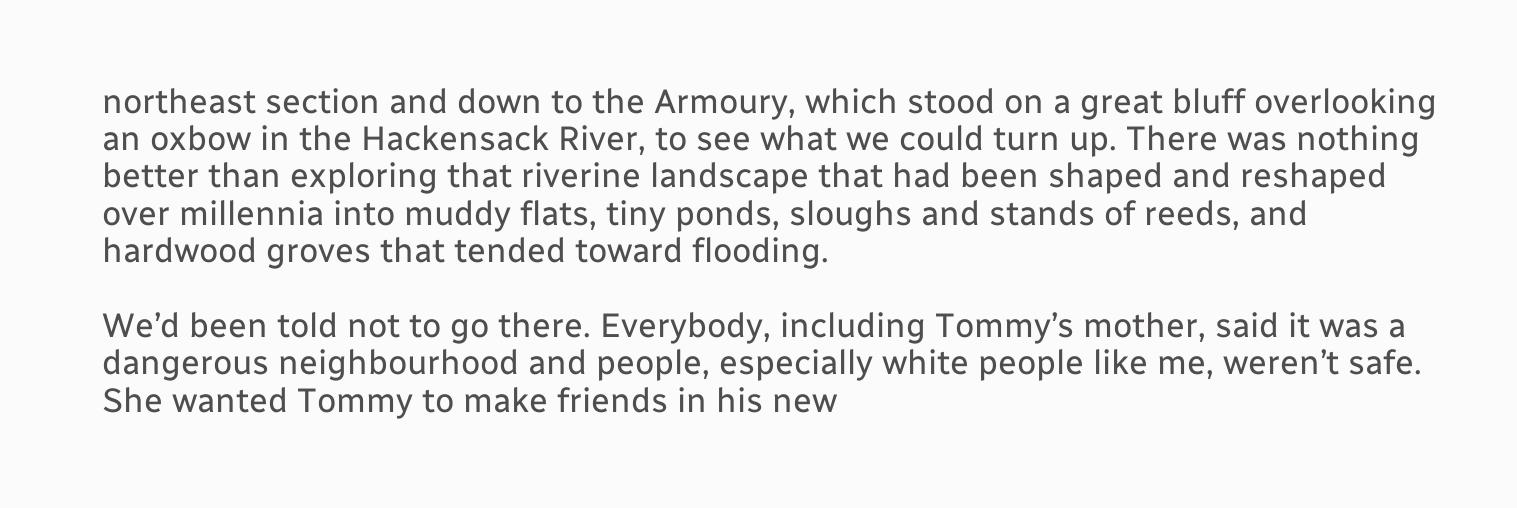northeast section and down to the Armoury, which stood on a great bluff overlooking an oxbow in the Hackensack River, to see what we could turn up. There was nothing better than exploring that riverine landscape that had been shaped and reshaped over millennia into muddy flats, tiny ponds, sloughs and stands of reeds, and hardwood groves that tended toward flooding.

We’d been told not to go there. Everybody, including Tommy’s mother, said it was a dangerous neighbourhood and people, especially white people like me, weren’t safe. She wanted Tommy to make friends in his new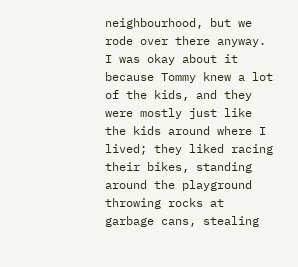neighbourhood, but we rode over there anyway. I was okay about it because Tommy knew a lot of the kids, and they were mostly just like the kids around where I lived; they liked racing their bikes, standing around the playground throwing rocks at garbage cans, stealing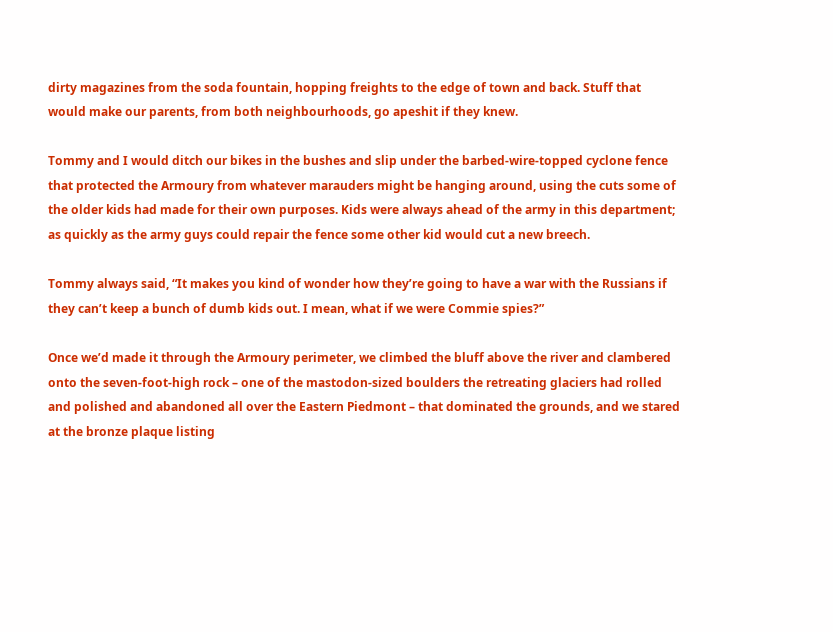dirty magazines from the soda fountain, hopping freights to the edge of town and back. Stuff that would make our parents, from both neighbourhoods, go apeshit if they knew.

Tommy and I would ditch our bikes in the bushes and slip under the barbed-wire-topped cyclone fence that protected the Armoury from whatever marauders might be hanging around, using the cuts some of the older kids had made for their own purposes. Kids were always ahead of the army in this department; as quickly as the army guys could repair the fence some other kid would cut a new breech.

Tommy always said, “It makes you kind of wonder how they’re going to have a war with the Russians if they can’t keep a bunch of dumb kids out. I mean, what if we were Commie spies?”

Once we’d made it through the Armoury perimeter, we climbed the bluff above the river and clambered onto the seven-foot-high rock – one of the mastodon-sized boulders the retreating glaciers had rolled and polished and abandoned all over the Eastern Piedmont – that dominated the grounds, and we stared at the bronze plaque listing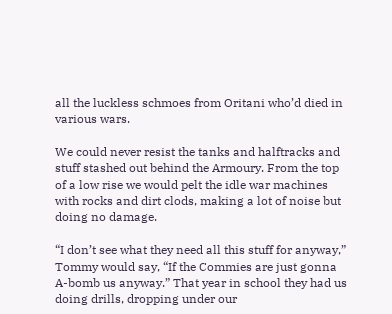all the luckless schmoes from Oritani who’d died in various wars.

We could never resist the tanks and halftracks and stuff stashed out behind the Armoury. From the top of a low rise we would pelt the idle war machines with rocks and dirt clods, making a lot of noise but doing no damage.

“I don’t see what they need all this stuff for anyway,” Tommy would say, “If the Commies are just gonna A-bomb us anyway.” That year in school they had us doing drills, dropping under our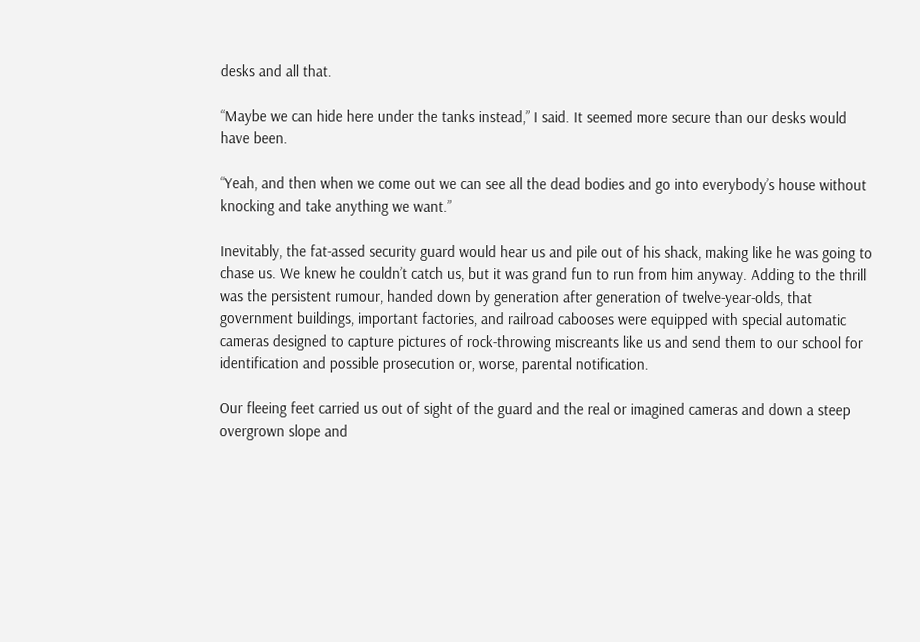desks and all that.

“Maybe we can hide here under the tanks instead,” I said. It seemed more secure than our desks would have been.

“Yeah, and then when we come out we can see all the dead bodies and go into everybody’s house without knocking and take anything we want.”

Inevitably, the fat-assed security guard would hear us and pile out of his shack, making like he was going to chase us. We knew he couldn’t catch us, but it was grand fun to run from him anyway. Adding to the thrill was the persistent rumour, handed down by generation after generation of twelve-year-olds, that government buildings, important factories, and railroad cabooses were equipped with special automatic cameras designed to capture pictures of rock-throwing miscreants like us and send them to our school for identification and possible prosecution or, worse, parental notification.

Our fleeing feet carried us out of sight of the guard and the real or imagined cameras and down a steep overgrown slope and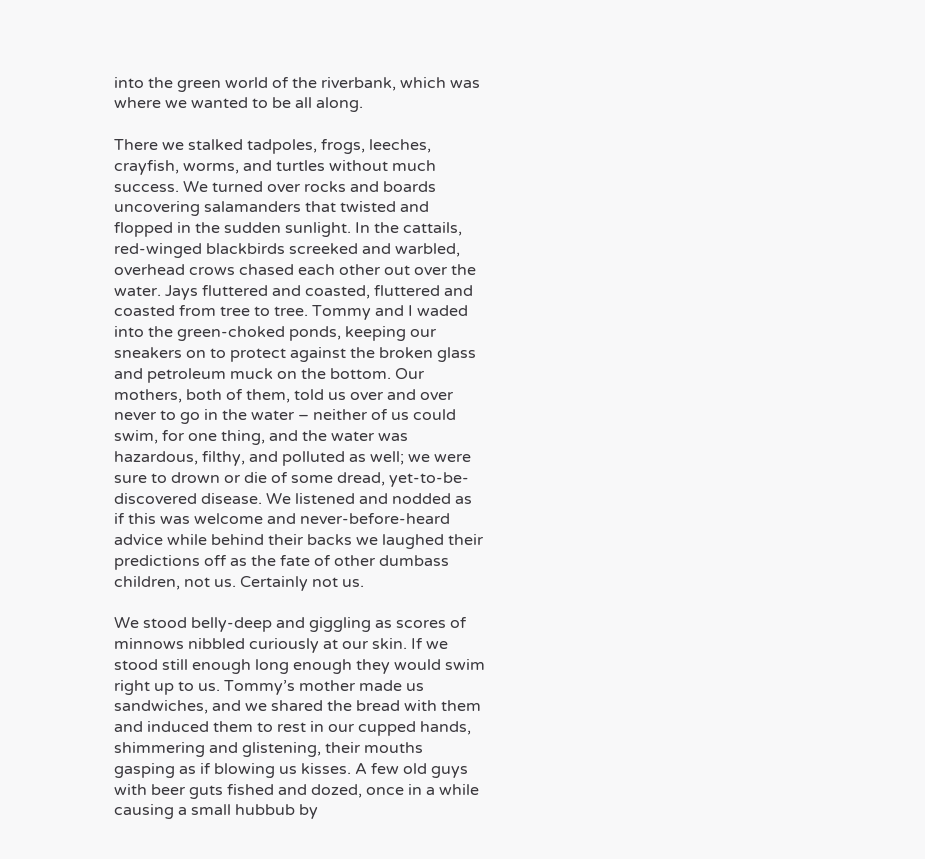into the green world of the riverbank, which was where we wanted to be all along.

There we stalked tadpoles, frogs, leeches, crayfish, worms, and turtles without much success. We turned over rocks and boards uncovering salamanders that twisted and flopped in the sudden sunlight. In the cattails, red-winged blackbirds screeked and warbled, overhead crows chased each other out over the water. Jays fluttered and coasted, fluttered and coasted from tree to tree. Tommy and I waded into the green-choked ponds, keeping our sneakers on to protect against the broken glass and petroleum muck on the bottom. Our mothers, both of them, told us over and over never to go in the water – neither of us could swim, for one thing, and the water was hazardous, filthy, and polluted as well; we were sure to drown or die of some dread, yet-to-be-discovered disease. We listened and nodded as if this was welcome and never-before-heard advice while behind their backs we laughed their predictions off as the fate of other dumbass children, not us. Certainly not us.

We stood belly-deep and giggling as scores of minnows nibbled curiously at our skin. If we stood still enough long enough they would swim right up to us. Tommy’s mother made us sandwiches, and we shared the bread with them and induced them to rest in our cupped hands, shimmering and glistening, their mouths gasping as if blowing us kisses. A few old guys with beer guts fished and dozed, once in a while causing a small hubbub by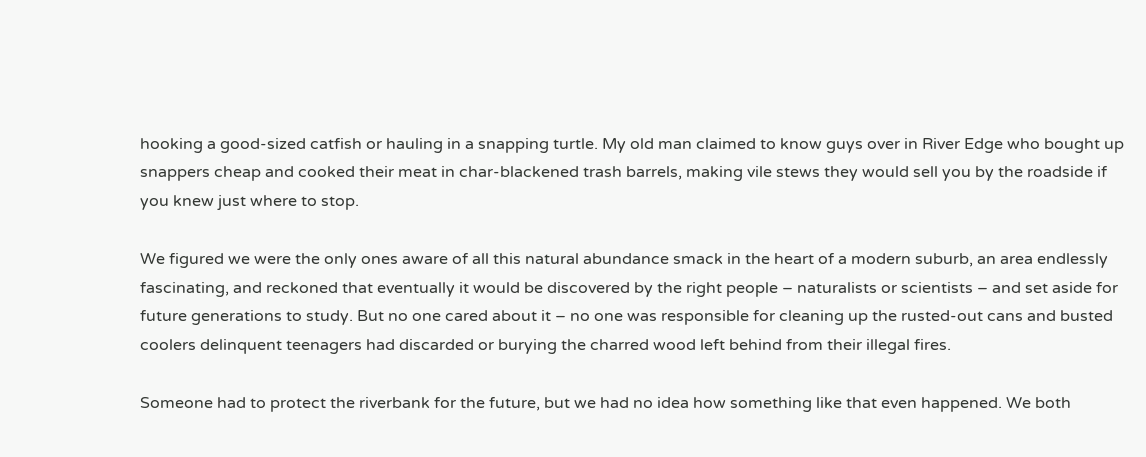hooking a good-sized catfish or hauling in a snapping turtle. My old man claimed to know guys over in River Edge who bought up snappers cheap and cooked their meat in char-blackened trash barrels, making vile stews they would sell you by the roadside if you knew just where to stop.

We figured we were the only ones aware of all this natural abundance smack in the heart of a modern suburb, an area endlessly fascinating, and reckoned that eventually it would be discovered by the right people – naturalists or scientists – and set aside for future generations to study. But no one cared about it – no one was responsible for cleaning up the rusted-out cans and busted coolers delinquent teenagers had discarded or burying the charred wood left behind from their illegal fires.

Someone had to protect the riverbank for the future, but we had no idea how something like that even happened. We both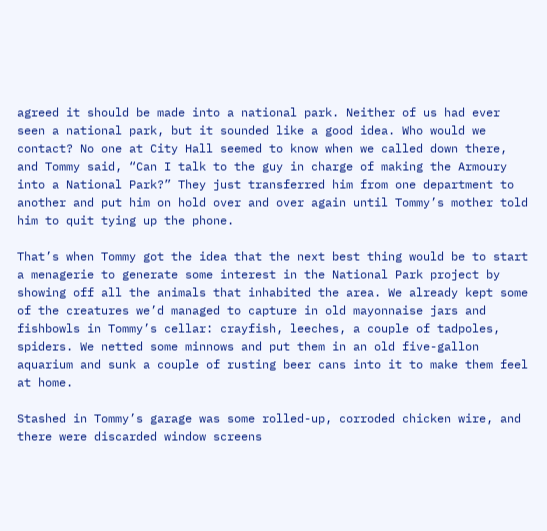agreed it should be made into a national park. Neither of us had ever seen a national park, but it sounded like a good idea. Who would we contact? No one at City Hall seemed to know when we called down there, and Tommy said, “Can I talk to the guy in charge of making the Armoury into a National Park?” They just transferred him from one department to another and put him on hold over and over again until Tommy’s mother told him to quit tying up the phone.

That’s when Tommy got the idea that the next best thing would be to start a menagerie to generate some interest in the National Park project by showing off all the animals that inhabited the area. We already kept some of the creatures we’d managed to capture in old mayonnaise jars and fishbowls in Tommy’s cellar: crayfish, leeches, a couple of tadpoles, spiders. We netted some minnows and put them in an old five-gallon aquarium and sunk a couple of rusting beer cans into it to make them feel at home.

Stashed in Tommy’s garage was some rolled-up, corroded chicken wire, and there were discarded window screens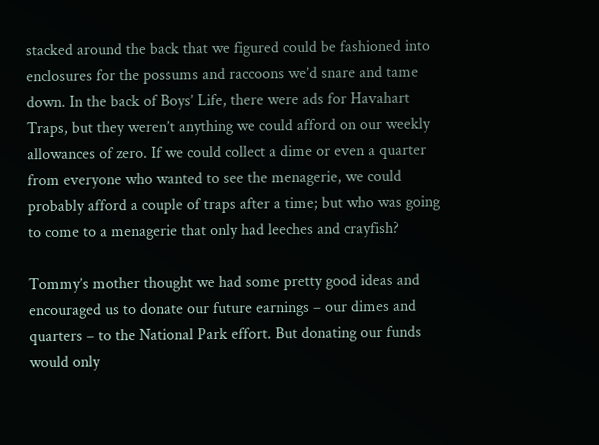stacked around the back that we figured could be fashioned into enclosures for the possums and raccoons we’d snare and tame down. In the back of Boys’ Life, there were ads for Havahart Traps, but they weren’t anything we could afford on our weekly allowances of zero. If we could collect a dime or even a quarter from everyone who wanted to see the menagerie, we could probably afford a couple of traps after a time; but who was going to come to a menagerie that only had leeches and crayfish?

Tommy’s mother thought we had some pretty good ideas and encouraged us to donate our future earnings – our dimes and quarters – to the National Park effort. But donating our funds would only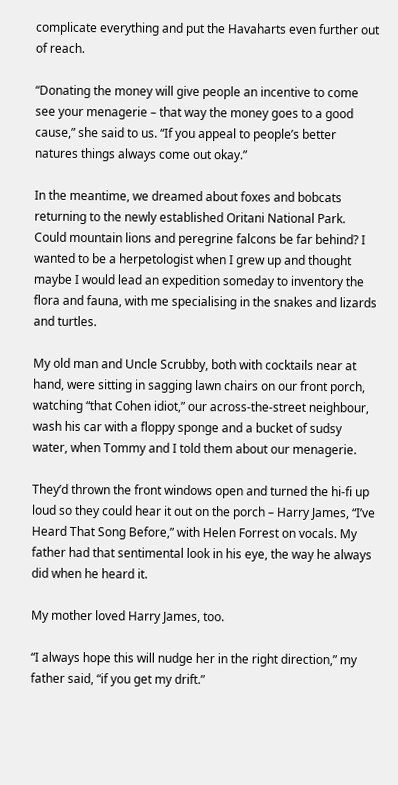complicate everything and put the Havaharts even further out of reach.

“Donating the money will give people an incentive to come see your menagerie – that way the money goes to a good cause,” she said to us. “If you appeal to people’s better natures things always come out okay.”

In the meantime, we dreamed about foxes and bobcats returning to the newly established Oritani National Park. Could mountain lions and peregrine falcons be far behind? I wanted to be a herpetologist when I grew up and thought maybe I would lead an expedition someday to inventory the flora and fauna, with me specialising in the snakes and lizards and turtles.

My old man and Uncle Scrubby, both with cocktails near at hand, were sitting in sagging lawn chairs on our front porch, watching “that Cohen idiot,” our across-the-street neighbour, wash his car with a floppy sponge and a bucket of sudsy water, when Tommy and I told them about our menagerie.

They’d thrown the front windows open and turned the hi-fi up loud so they could hear it out on the porch – Harry James, “I’ve Heard That Song Before,” with Helen Forrest on vocals. My father had that sentimental look in his eye, the way he always did when he heard it.

My mother loved Harry James, too.

“I always hope this will nudge her in the right direction,” my father said, “if you get my drift.”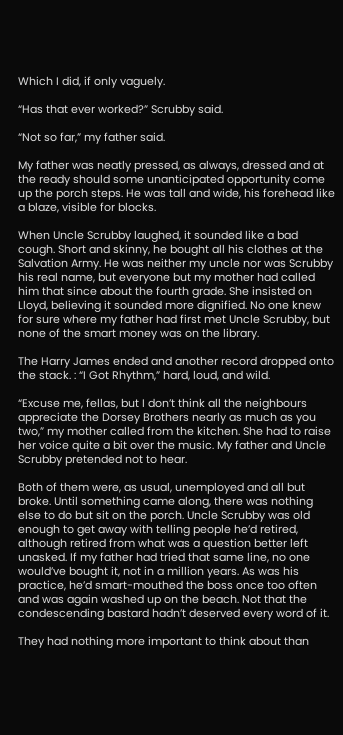Which I did, if only vaguely.

“Has that ever worked?” Scrubby said.

“Not so far,” my father said.

My father was neatly pressed, as always, dressed and at the ready should some unanticipated opportunity come up the porch steps. He was tall and wide, his forehead like a blaze, visible for blocks.

When Uncle Scrubby laughed, it sounded like a bad cough. Short and skinny, he bought all his clothes at the Salvation Army. He was neither my uncle nor was Scrubby his real name, but everyone but my mother had called him that since about the fourth grade. She insisted on Lloyd, believing it sounded more dignified. No one knew for sure where my father had first met Uncle Scrubby, but none of the smart money was on the library.

The Harry James ended and another record dropped onto the stack. : “I Got Rhythm,” hard, loud, and wild.

“Excuse me, fellas, but I don’t think all the neighbours appreciate the Dorsey Brothers nearly as much as you two,” my mother called from the kitchen. She had to raise her voice quite a bit over the music. My father and Uncle Scrubby pretended not to hear.

Both of them were, as usual, unemployed and all but broke. Until something came along, there was nothing else to do but sit on the porch. Uncle Scrubby was old enough to get away with telling people he’d retired, although retired from what was a question better left unasked. If my father had tried that same line, no one would’ve bought it, not in a million years. As was his practice, he’d smart-mouthed the boss once too often and was again washed up on the beach. Not that the condescending bastard hadn’t deserved every word of it.

They had nothing more important to think about than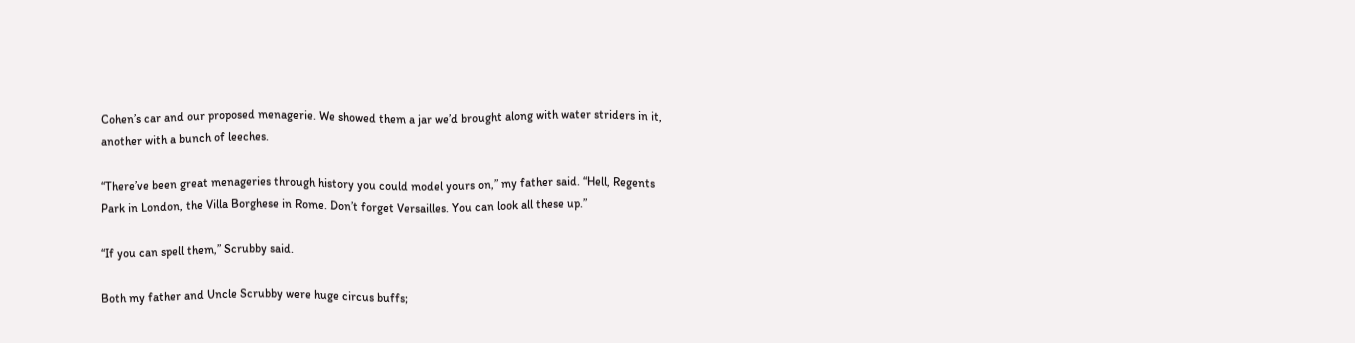Cohen’s car and our proposed menagerie. We showed them a jar we’d brought along with water striders in it, another with a bunch of leeches.

“There’ve been great menageries through history you could model yours on,” my father said. “Hell, Regents Park in London, the Villa Borghese in Rome. Don’t forget Versailles. You can look all these up.”

“If you can spell them,” Scrubby said.

Both my father and Uncle Scrubby were huge circus buffs;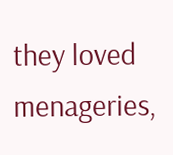they loved menageries,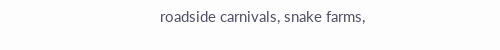roadside carnivals, snake farms,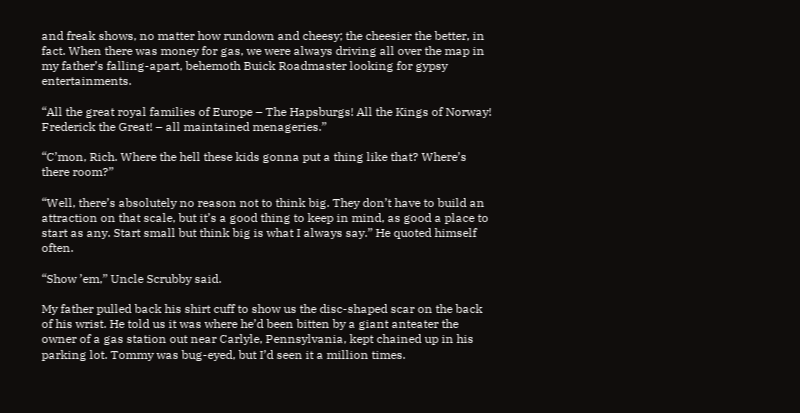and freak shows, no matter how rundown and cheesy; the cheesier the better, in fact. When there was money for gas, we were always driving all over the map in my father’s falling-apart, behemoth Buick Roadmaster looking for gypsy entertainments.

“All the great royal families of Europe – The Hapsburgs! All the Kings of Norway! Frederick the Great! – all maintained menageries.”

“C’mon, Rich. Where the hell these kids gonna put a thing like that? Where’s there room?”

“Well, there’s absolutely no reason not to think big. They don’t have to build an attraction on that scale, but it’s a good thing to keep in mind, as good a place to start as any. Start small but think big is what I always say.” He quoted himself often.

“Show ’em,” Uncle Scrubby said.

My father pulled back his shirt cuff to show us the disc-shaped scar on the back of his wrist. He told us it was where he’d been bitten by a giant anteater the owner of a gas station out near Carlyle, Pennsylvania, kept chained up in his parking lot. Tommy was bug-eyed, but I’d seen it a million times.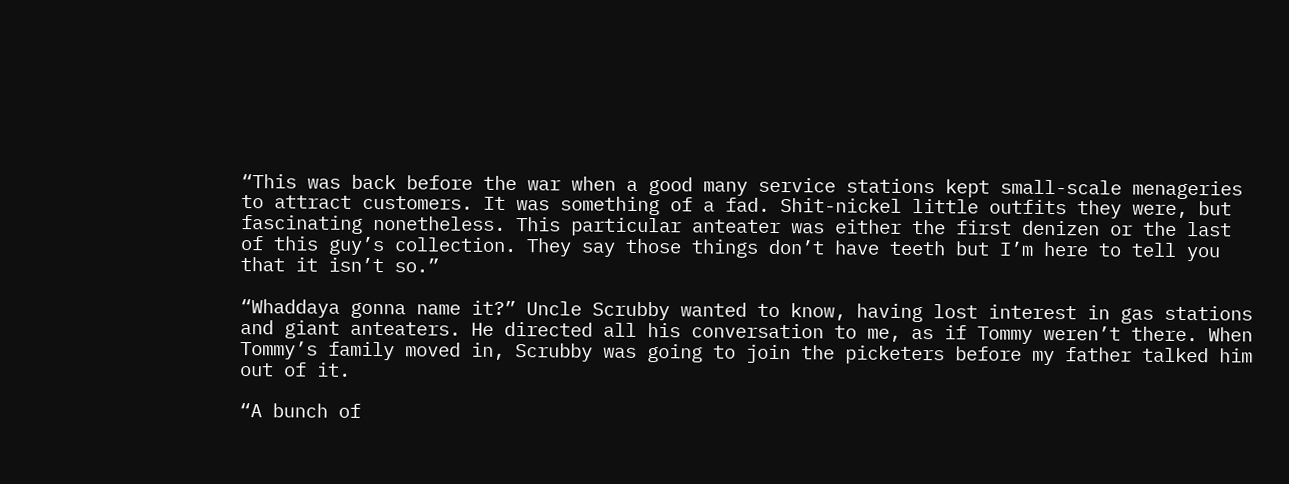“This was back before the war when a good many service stations kept small-scale menageries to attract customers. It was something of a fad. Shit-nickel little outfits they were, but fascinating nonetheless. This particular anteater was either the first denizen or the last of this guy’s collection. They say those things don’t have teeth but I’m here to tell you that it isn’t so.”

“Whaddaya gonna name it?” Uncle Scrubby wanted to know, having lost interest in gas stations and giant anteaters. He directed all his conversation to me, as if Tommy weren’t there. When Tommy’s family moved in, Scrubby was going to join the picketers before my father talked him out of it.

“A bunch of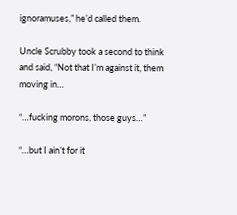ignoramuses,” he’d called them.

Uncle Scrubby took a second to think and said, “Not that I’m against it, them moving in…

“…fucking morons, those guys…”

“…but I ain’t for it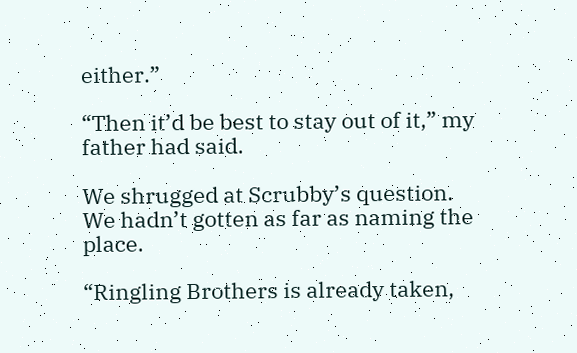either.”

“Then it’d be best to stay out of it,” my father had said.

We shrugged at Scrubby’s question. We hadn’t gotten as far as naming the place.

“Ringling Brothers is already taken,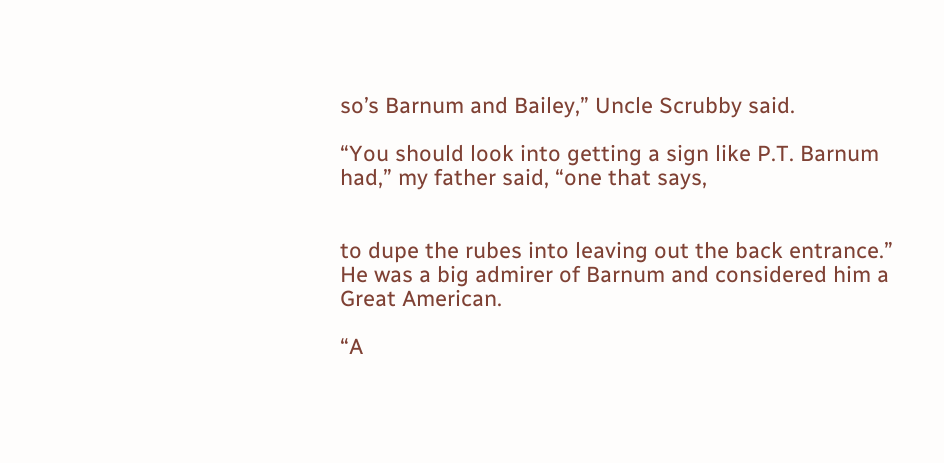so’s Barnum and Bailey,” Uncle Scrubby said.

“You should look into getting a sign like P.T. Barnum had,” my father said, “one that says,


to dupe the rubes into leaving out the back entrance.” He was a big admirer of Barnum and considered him a Great American.

“A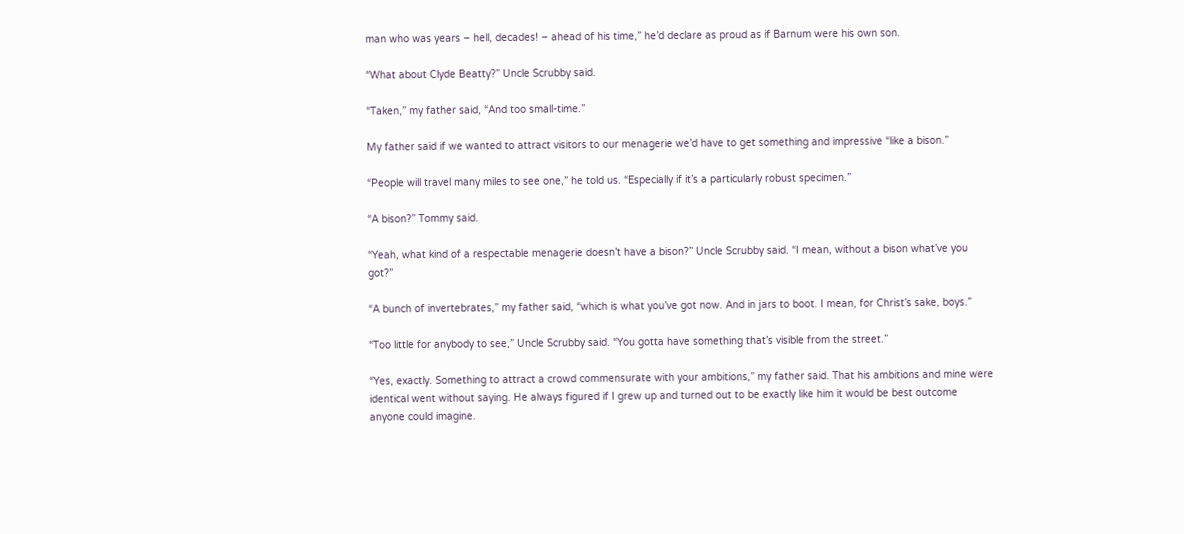man who was years – hell, decades! – ahead of his time,” he’d declare as proud as if Barnum were his own son.

“What about Clyde Beatty?” Uncle Scrubby said.

“Taken,” my father said, “And too small-time.”

My father said if we wanted to attract visitors to our menagerie we’d have to get something and impressive “like a bison.”

“People will travel many miles to see one,” he told us. “Especially if it’s a particularly robust specimen.”

“A bison?” Tommy said.

“Yeah, what kind of a respectable menagerie doesn’t have a bison?” Uncle Scrubby said. “I mean, without a bison what’ve you got?”

“A bunch of invertebrates,” my father said, “which is what you’ve got now. And in jars to boot. I mean, for Christ’s sake, boys.”

“Too little for anybody to see,” Uncle Scrubby said. “You gotta have something that’s visible from the street.”

“Yes, exactly. Something to attract a crowd commensurate with your ambitions,” my father said. That his ambitions and mine were identical went without saying. He always figured if I grew up and turned out to be exactly like him it would be best outcome anyone could imagine.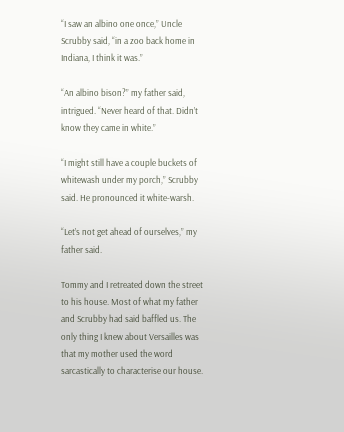“I saw an albino one once,” Uncle Scrubby said, “in a zoo back home in Indiana, I think it was.”

“An albino bison?” my father said, intrigued. “Never heard of that. Didn’t know they came in white.”

“I might still have a couple buckets of whitewash under my porch,” Scrubby said. He pronounced it white-warsh.

“Let’s not get ahead of ourselves,” my father said.

Tommy and I retreated down the street to his house. Most of what my father and Scrubby had said baffled us. The only thing I knew about Versailles was that my mother used the word sarcastically to characterise our house.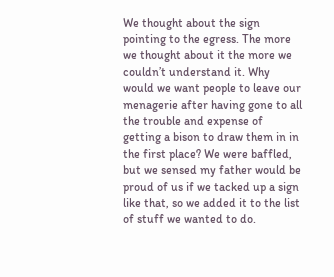We thought about the sign pointing to the egress. The more we thought about it the more we couldn’t understand it. Why would we want people to leave our menagerie after having gone to all the trouble and expense of getting a bison to draw them in in the first place? We were baffled, but we sensed my father would be proud of us if we tacked up a sign like that, so we added it to the list of stuff we wanted to do.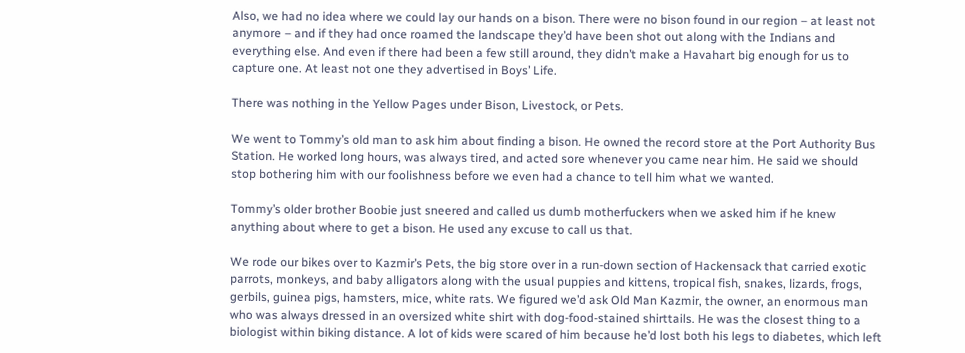Also, we had no idea where we could lay our hands on a bison. There were no bison found in our region – at least not anymore – and if they had once roamed the landscape they’d have been shot out along with the Indians and everything else. And even if there had been a few still around, they didn’t make a Havahart big enough for us to capture one. At least not one they advertised in Boys’ Life.

There was nothing in the Yellow Pages under Bison, Livestock, or Pets.

We went to Tommy’s old man to ask him about finding a bison. He owned the record store at the Port Authority Bus Station. He worked long hours, was always tired, and acted sore whenever you came near him. He said we should stop bothering him with our foolishness before we even had a chance to tell him what we wanted.

Tommy’s older brother Boobie just sneered and called us dumb motherfuckers when we asked him if he knew anything about where to get a bison. He used any excuse to call us that.

We rode our bikes over to Kazmir’s Pets, the big store over in a run-down section of Hackensack that carried exotic parrots, monkeys, and baby alligators along with the usual puppies and kittens, tropical fish, snakes, lizards, frogs, gerbils, guinea pigs, hamsters, mice, white rats. We figured we’d ask Old Man Kazmir, the owner, an enormous man who was always dressed in an oversized white shirt with dog-food-stained shirttails. He was the closest thing to a biologist within biking distance. A lot of kids were scared of him because he’d lost both his legs to diabetes, which left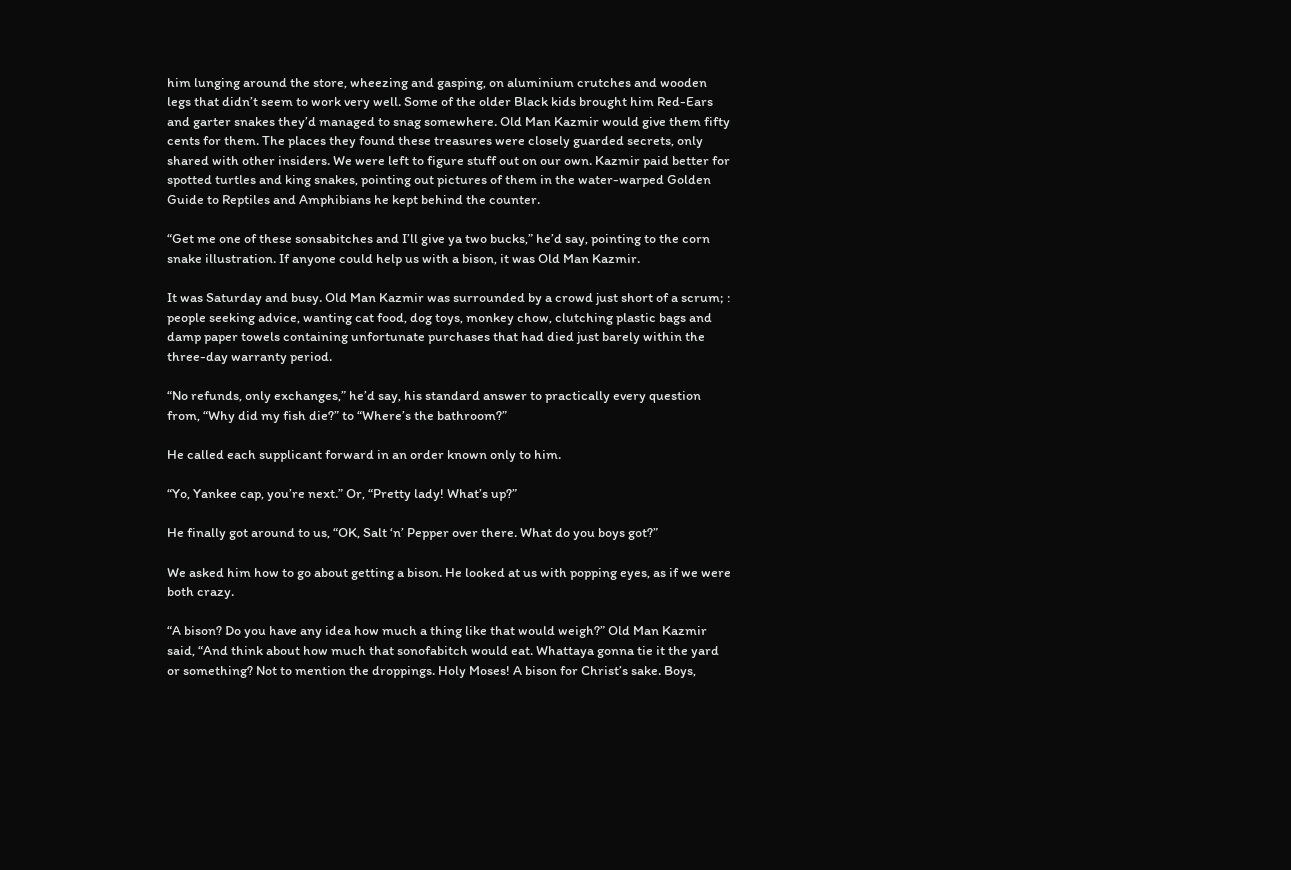him lunging around the store, wheezing and gasping, on aluminium crutches and wooden legs that didn’t seem to work very well. Some of the older Black kids brought him Red-Ears and garter snakes they’d managed to snag somewhere. Old Man Kazmir would give them fifty cents for them. The places they found these treasures were closely guarded secrets, only shared with other insiders. We were left to figure stuff out on our own. Kazmir paid better for spotted turtles and king snakes, pointing out pictures of them in the water-warped Golden Guide to Reptiles and Amphibians he kept behind the counter.

“Get me one of these sonsabitches and I’ll give ya two bucks,” he’d say, pointing to the corn snake illustration. If anyone could help us with a bison, it was Old Man Kazmir.

It was Saturday and busy. Old Man Kazmir was surrounded by a crowd just short of a scrum; : people seeking advice, wanting cat food, dog toys, monkey chow, clutching plastic bags and damp paper towels containing unfortunate purchases that had died just barely within the three-day warranty period.

“No refunds, only exchanges,” he’d say, his standard answer to practically every question from, “Why did my fish die?” to “Where’s the bathroom?”

He called each supplicant forward in an order known only to him.

“Yo, Yankee cap, you’re next.” Or, “Pretty lady! What’s up?”

He finally got around to us, “OK, Salt ‘n’ Pepper over there. What do you boys got?”

We asked him how to go about getting a bison. He looked at us with popping eyes, as if we were both crazy.

“A bison? Do you have any idea how much a thing like that would weigh?” Old Man Kazmir said, “And think about how much that sonofabitch would eat. Whattaya gonna tie it the yard or something? Not to mention the droppings. Holy Moses! A bison for Christ’s sake. Boys,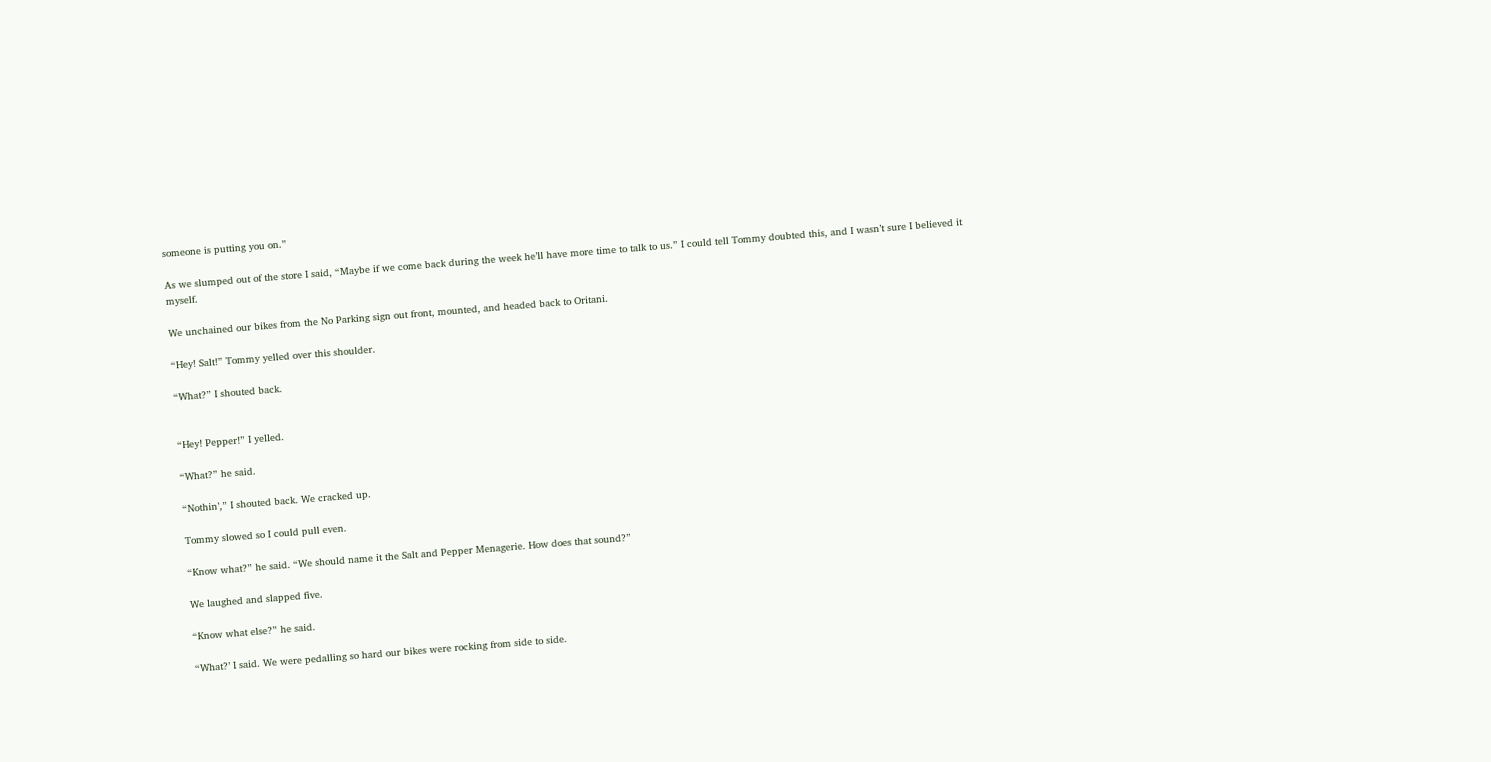someone is putting you on.”

As we slumped out of the store I said, “Maybe if we come back during the week he’ll have more time to talk to us.” I could tell Tommy doubted this, and I wasn’t sure I believed it myself.

We unchained our bikes from the No Parking sign out front, mounted, and headed back to Oritani.

“Hey! Salt!” Tommy yelled over this shoulder.

“What?” I shouted back.


“Hey! Pepper!” I yelled.

“What?” he said.

“Nothin’,” I shouted back. We cracked up.

Tommy slowed so I could pull even.

“Know what?” he said. “We should name it the Salt and Pepper Menagerie. How does that sound?”

We laughed and slapped five.

“Know what else?” he said.

“What?’ I said. We were pedalling so hard our bikes were rocking from side to side.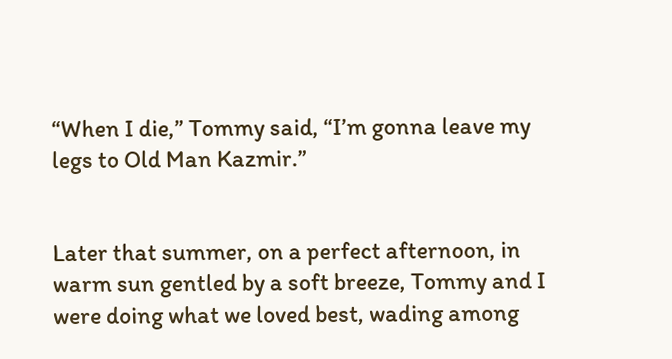“When I die,” Tommy said, “I’m gonna leave my legs to Old Man Kazmir.”


Later that summer, on a perfect afternoon, in warm sun gentled by a soft breeze, Tommy and I were doing what we loved best, wading among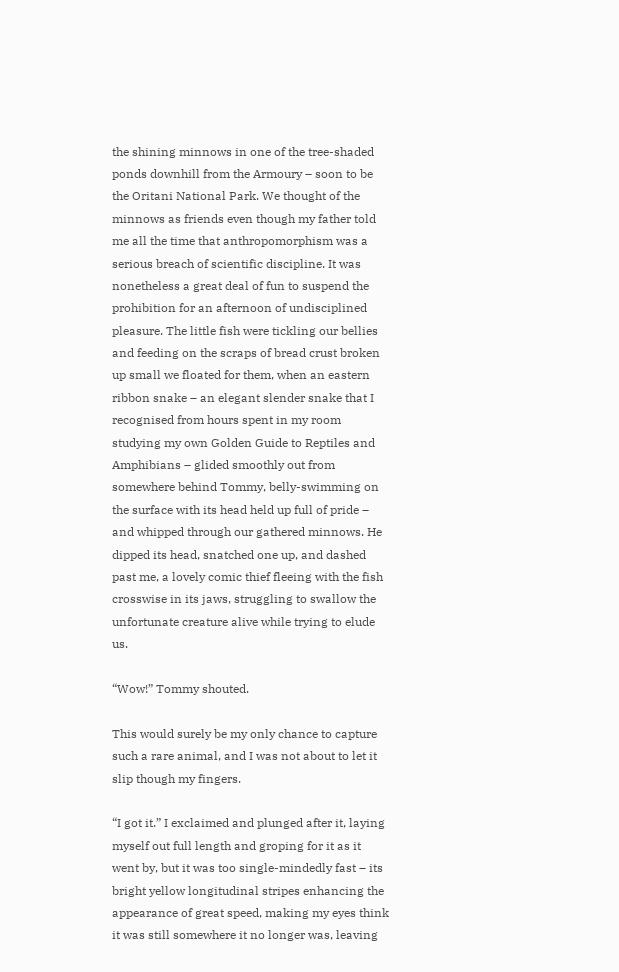the shining minnows in one of the tree-shaded ponds downhill from the Armoury – soon to be the Oritani National Park. We thought of the minnows as friends even though my father told me all the time that anthropomorphism was a serious breach of scientific discipline. It was nonetheless a great deal of fun to suspend the prohibition for an afternoon of undisciplined pleasure. The little fish were tickling our bellies and feeding on the scraps of bread crust broken up small we floated for them, when an eastern ribbon snake – an elegant slender snake that I recognised from hours spent in my room studying my own Golden Guide to Reptiles and Amphibians – glided smoothly out from somewhere behind Tommy, belly-swimming on the surface with its head held up full of pride – and whipped through our gathered minnows. He dipped its head, snatched one up, and dashed past me, a lovely comic thief fleeing with the fish crosswise in its jaws, struggling to swallow the unfortunate creature alive while trying to elude us.

“Wow!” Tommy shouted.

This would surely be my only chance to capture such a rare animal, and I was not about to let it slip though my fingers.

“I got it.” I exclaimed and plunged after it, laying myself out full length and groping for it as it went by, but it was too single-mindedly fast – its bright yellow longitudinal stripes enhancing the appearance of great speed, making my eyes think it was still somewhere it no longer was, leaving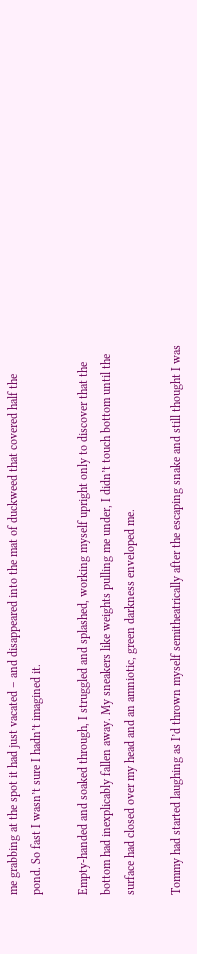me grabbing at the spot it had just vacated – and disappeared into the mat of duckweed that covered half the pond. So fast I wasn’t sure I hadn’t imagined it.

Empty-handed and soaked through, I struggled and splashed, working myself upright only to discover that the bottom had inexplicably fallen away. My sneakers like weights pulling me under, I didn’t touch bottom until the surface had closed over my head and an amniotic, green darkness enveloped me.

Tommy had started laughing as I’d thrown myself semitheatrically after the escaping snake and still thought I was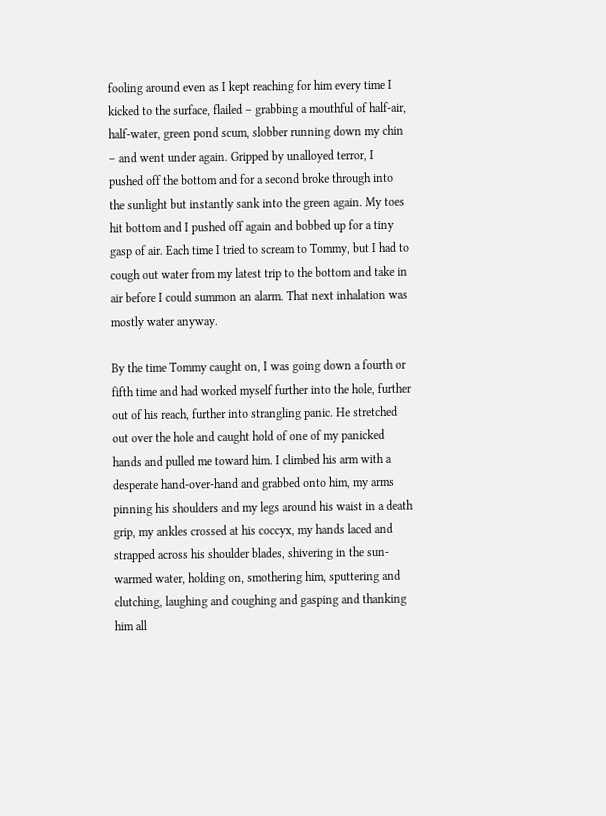fooling around even as I kept reaching for him every time I kicked to the surface, flailed – grabbing a mouthful of half-air, half-water, green pond scum, slobber running down my chin – and went under again. Gripped by unalloyed terror, I pushed off the bottom and for a second broke through into the sunlight but instantly sank into the green again. My toes hit bottom and I pushed off again and bobbed up for a tiny gasp of air. Each time I tried to scream to Tommy, but I had to cough out water from my latest trip to the bottom and take in air before I could summon an alarm. That next inhalation was mostly water anyway.

By the time Tommy caught on, I was going down a fourth or fifth time and had worked myself further into the hole, further out of his reach, further into strangling panic. He stretched out over the hole and caught hold of one of my panicked hands and pulled me toward him. I climbed his arm with a desperate hand-over-hand and grabbed onto him, my arms pinning his shoulders and my legs around his waist in a death grip, my ankles crossed at his coccyx, my hands laced and strapped across his shoulder blades, shivering in the sun-warmed water, holding on, smothering him, sputtering and clutching, laughing and coughing and gasping and thanking him all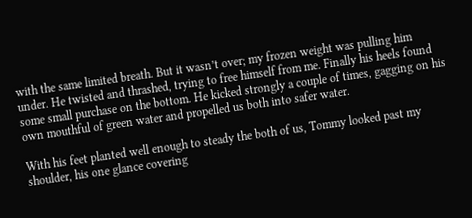with the same limited breath. But it wasn’t over; my frozen weight was pulling him under. He twisted and thrashed, trying to free himself from me. Finally his heels found some small purchase on the bottom. He kicked strongly a couple of times, gagging on his own mouthful of green water and propelled us both into safer water.

With his feet planted well enough to steady the both of us, Tommy looked past my shoulder, his one glance covering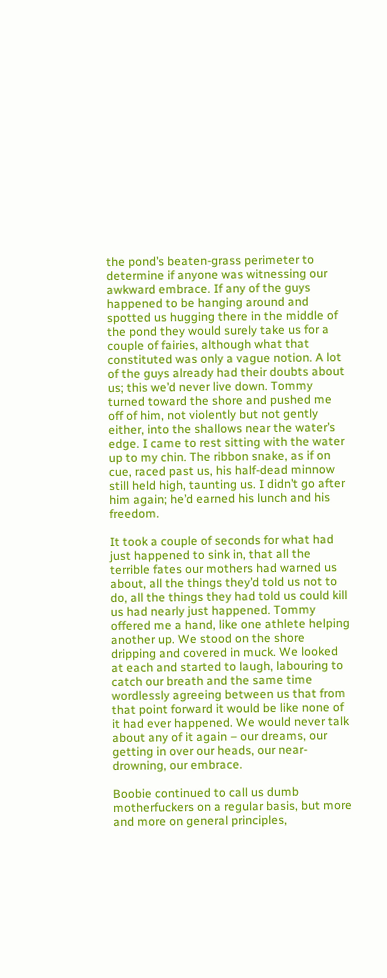the pond’s beaten-grass perimeter to determine if anyone was witnessing our awkward embrace. If any of the guys happened to be hanging around and spotted us hugging there in the middle of the pond they would surely take us for a couple of fairies, although what that constituted was only a vague notion. A lot of the guys already had their doubts about us; this we’d never live down. Tommy turned toward the shore and pushed me off of him, not violently but not gently either, into the shallows near the water’s edge. I came to rest sitting with the water up to my chin. The ribbon snake, as if on cue, raced past us, his half-dead minnow still held high, taunting us. I didn’t go after him again; he’d earned his lunch and his freedom.

It took a couple of seconds for what had just happened to sink in, that all the terrible fates our mothers had warned us about, all the things they’d told us not to do, all the things they had told us could kill us had nearly just happened. Tommy offered me a hand, like one athlete helping another up. We stood on the shore dripping and covered in muck. We looked at each and started to laugh, labouring to catch our breath and the same time wordlessly agreeing between us that from that point forward it would be like none of it had ever happened. We would never talk about any of it again – our dreams, our getting in over our heads, our near-drowning, our embrace.

Boobie continued to call us dumb motherfuckers on a regular basis, but more and more on general principles,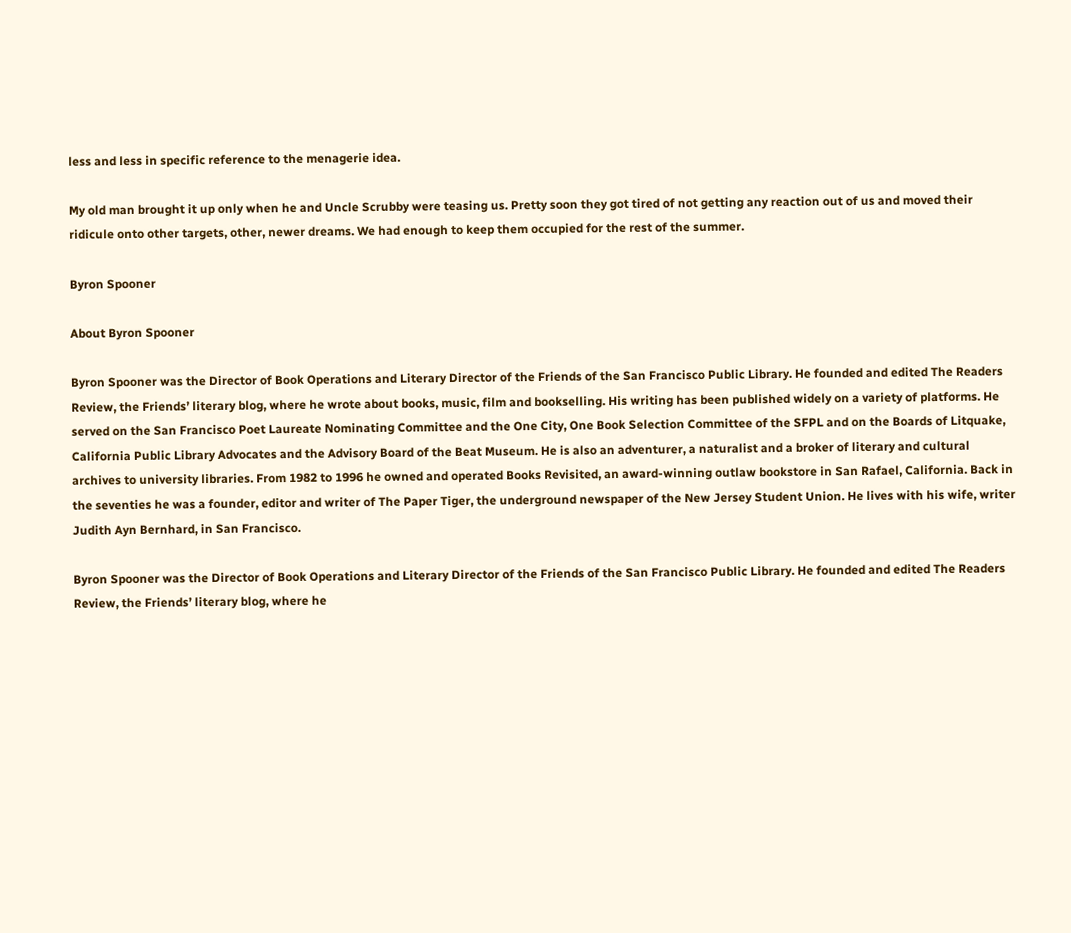less and less in specific reference to the menagerie idea.

My old man brought it up only when he and Uncle Scrubby were teasing us. Pretty soon they got tired of not getting any reaction out of us and moved their ridicule onto other targets, other, newer dreams. We had enough to keep them occupied for the rest of the summer.

Byron Spooner

About Byron Spooner

Byron Spooner was the Director of Book Operations and Literary Director of the Friends of the San Francisco Public Library. He founded and edited The Readers Review, the Friends’ literary blog, where he wrote about books, music, film and bookselling. His writing has been published widely on a variety of platforms. He served on the San Francisco Poet Laureate Nominating Committee and the One City, One Book Selection Committee of the SFPL and on the Boards of Litquake, California Public Library Advocates and the Advisory Board of the Beat Museum. He is also an adventurer, a naturalist and a broker of literary and cultural archives to university libraries. From 1982 to 1996 he owned and operated Books Revisited, an award-winning outlaw bookstore in San Rafael, California. Back in the seventies he was a founder, editor and writer of The Paper Tiger, the underground newspaper of the New Jersey Student Union. He lives with his wife, writer Judith Ayn Bernhard, in San Francisco.

Byron Spooner was the Director of Book Operations and Literary Director of the Friends of the San Francisco Public Library. He founded and edited The Readers Review, the Friends’ literary blog, where he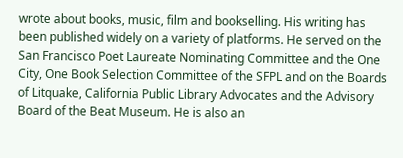wrote about books, music, film and bookselling. His writing has been published widely on a variety of platforms. He served on the San Francisco Poet Laureate Nominating Committee and the One City, One Book Selection Committee of the SFPL and on the Boards of Litquake, California Public Library Advocates and the Advisory Board of the Beat Museum. He is also an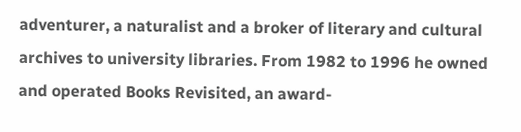adventurer, a naturalist and a broker of literary and cultural archives to university libraries. From 1982 to 1996 he owned and operated Books Revisited, an award-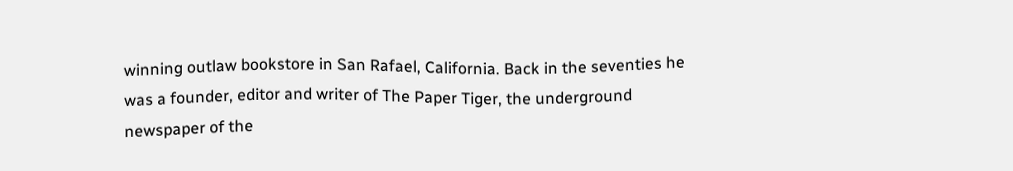winning outlaw bookstore in San Rafael, California. Back in the seventies he was a founder, editor and writer of The Paper Tiger, the underground newspaper of the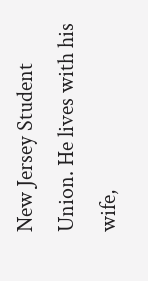New Jersey Student Union. He lives with his wife,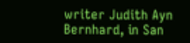writer Judith Ayn Bernhard, in San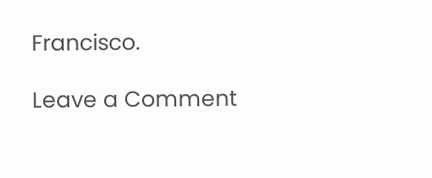Francisco.

Leave a Comment